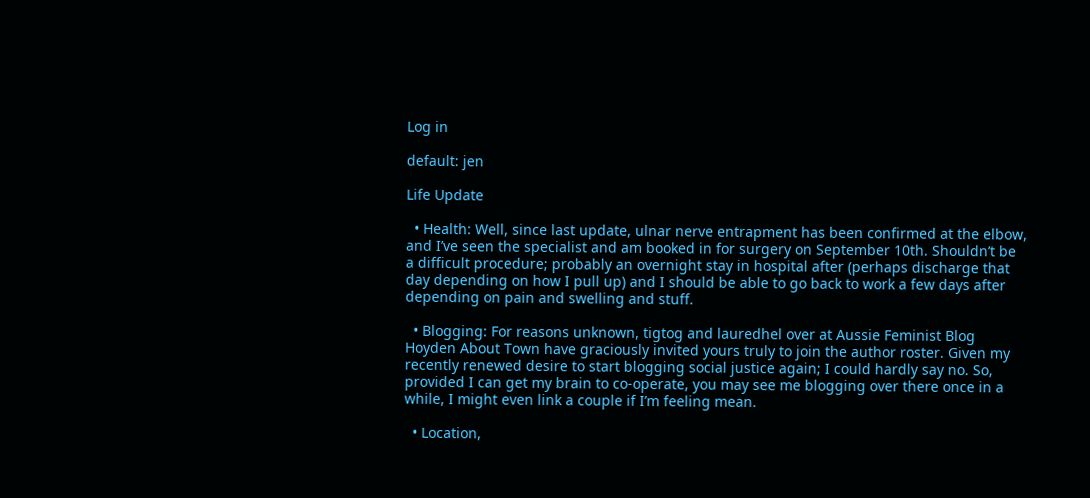Log in

default: jen

Life Update

  • Health: Well, since last update, ulnar nerve entrapment has been confirmed at the elbow, and I’ve seen the specialist and am booked in for surgery on September 10th. Shouldn’t be a difficult procedure; probably an overnight stay in hospital after (perhaps discharge that day depending on how I pull up) and I should be able to go back to work a few days after depending on pain and swelling and stuff.

  • Blogging: For reasons unknown, tigtog and lauredhel over at Aussie Feminist Blog Hoyden About Town have graciously invited yours truly to join the author roster. Given my recently renewed desire to start blogging social justice again; I could hardly say no. So, provided I can get my brain to co-operate, you may see me blogging over there once in a while, I might even link a couple if I’m feeling mean.

  • Location,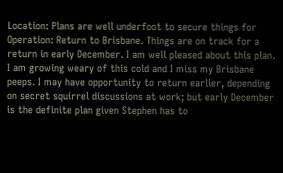Location: Plans are well underfoot to secure things for Operation: Return to Brisbane. Things are on track for a return in early December. I am well pleased about this plan. I am growing weary of this cold and I miss my Brisbane peeps. I may have opportunity to return earlier, depending on secret squirrel discussions at work; but early December is the definite plan given Stephen has to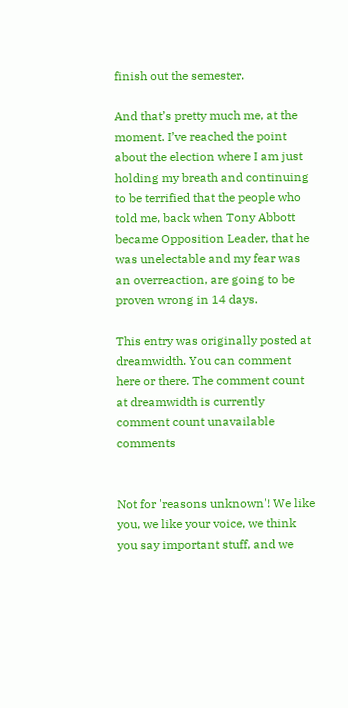finish out the semester.

And that’s pretty much me, at the moment. I’ve reached the point about the election where I am just holding my breath and continuing to be terrified that the people who told me, back when Tony Abbott became Opposition Leader, that he was unelectable and my fear was an overreaction, are going to be proven wrong in 14 days.

This entry was originally posted at dreamwidth. You can comment here or there. The comment count at dreamwidth is currently comment count unavailable comments


Not for 'reasons unknown'! We like you, we like your voice, we think you say important stuff, and we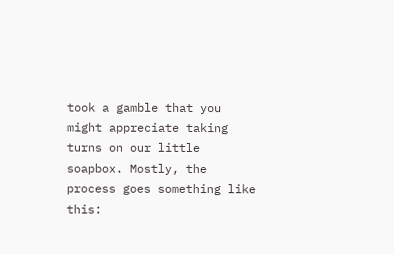took a gamble that you might appreciate taking turns on our little soapbox. Mostly, the process goes something like this: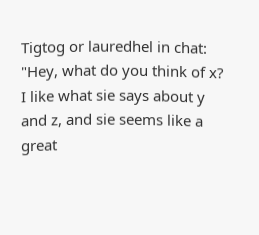Tigtog or lauredhel in chat: "Hey, what do you think of x? I like what sie says about y and z, and sie seems like a great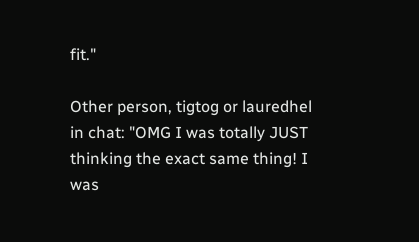fit."

Other person, tigtog or lauredhel in chat: "OMG I was totally JUST thinking the exact same thing! I was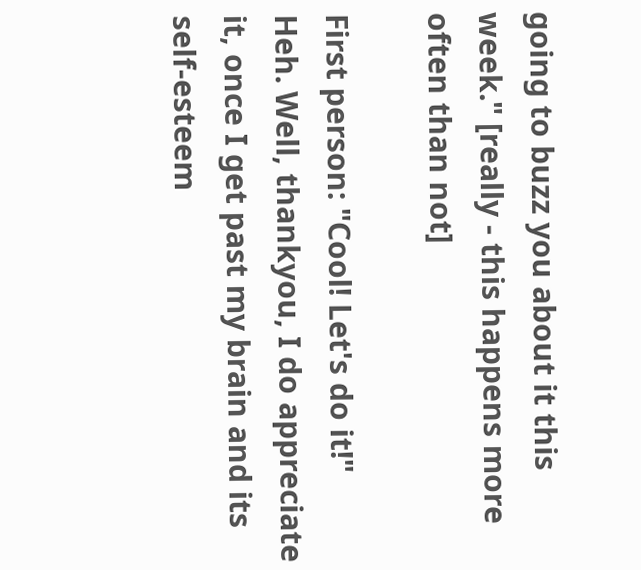going to buzz you about it this week." [really - this happens more often than not]

First person: "Cool! Let's do it!"
Heh. Well, thankyou, I do appreciate it, once I get past my brain and its self-esteem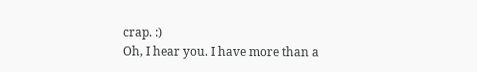crap. :)
Oh, I hear you. I have more than a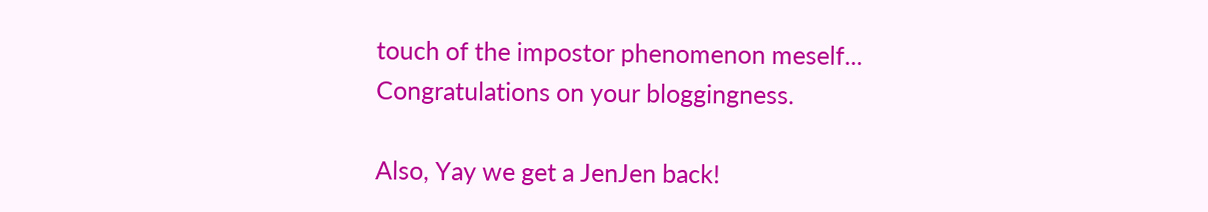touch of the impostor phenomenon meself...
Congratulations on your bloggingness.

Also, Yay we get a JenJen back!